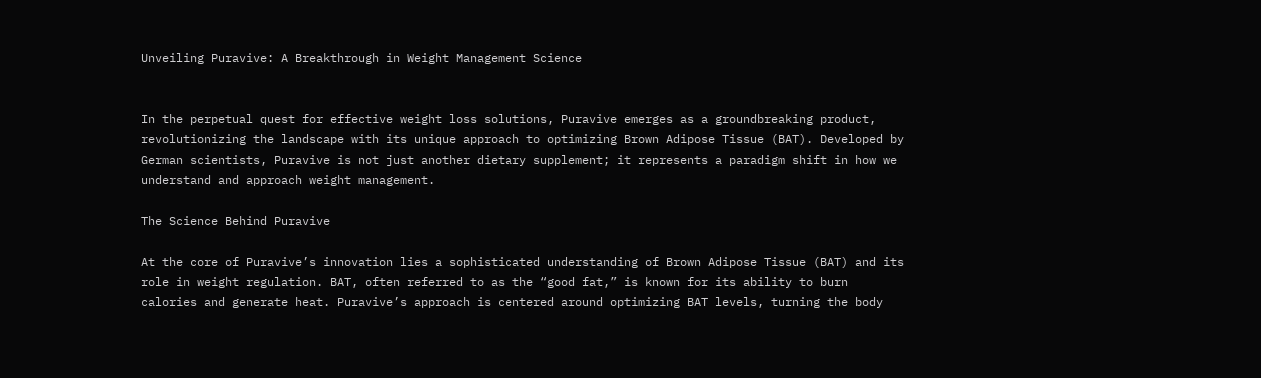Unveiling Puravive: A Breakthrough in Weight Management Science


In the perpetual quest for effective weight loss solutions, Puravive emerges as a groundbreaking product, revolutionizing the landscape with its unique approach to optimizing Brown Adipose Tissue (BAT). Developed by German scientists, Puravive is not just another dietary supplement; it represents a paradigm shift in how we understand and approach weight management.

The Science Behind Puravive

At the core of Puravive’s innovation lies a sophisticated understanding of Brown Adipose Tissue (BAT) and its role in weight regulation. BAT, often referred to as the “good fat,” is known for its ability to burn calories and generate heat. Puravive’s approach is centered around optimizing BAT levels, turning the body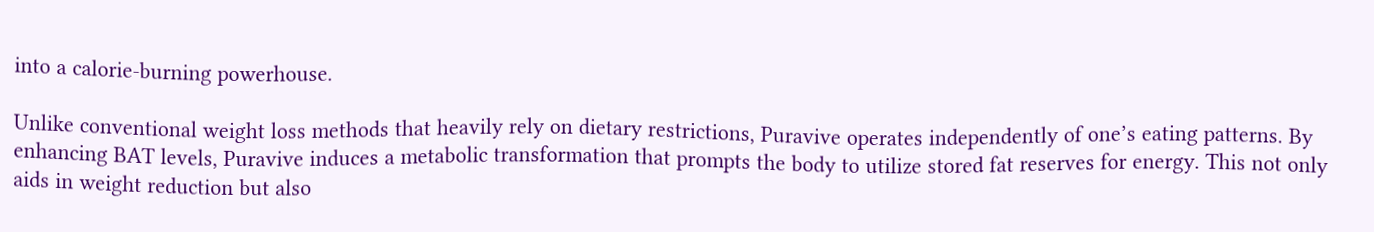into a calorie-burning powerhouse.

Unlike conventional weight loss methods that heavily rely on dietary restrictions, Puravive operates independently of one’s eating patterns. By enhancing BAT levels, Puravive induces a metabolic transformation that prompts the body to utilize stored fat reserves for energy. This not only aids in weight reduction but also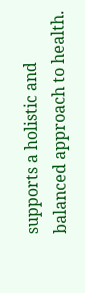supports a holistic and balanced approach to health.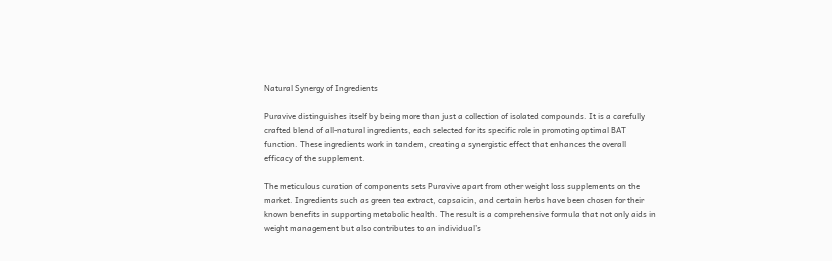Natural Synergy of Ingredients

Puravive distinguishes itself by being more than just a collection of isolated compounds. It is a carefully crafted blend of all-natural ingredients, each selected for its specific role in promoting optimal BAT function. These ingredients work in tandem, creating a synergistic effect that enhances the overall efficacy of the supplement.

The meticulous curation of components sets Puravive apart from other weight loss supplements on the market. Ingredients such as green tea extract, capsaicin, and certain herbs have been chosen for their known benefits in supporting metabolic health. The result is a comprehensive formula that not only aids in weight management but also contributes to an individual’s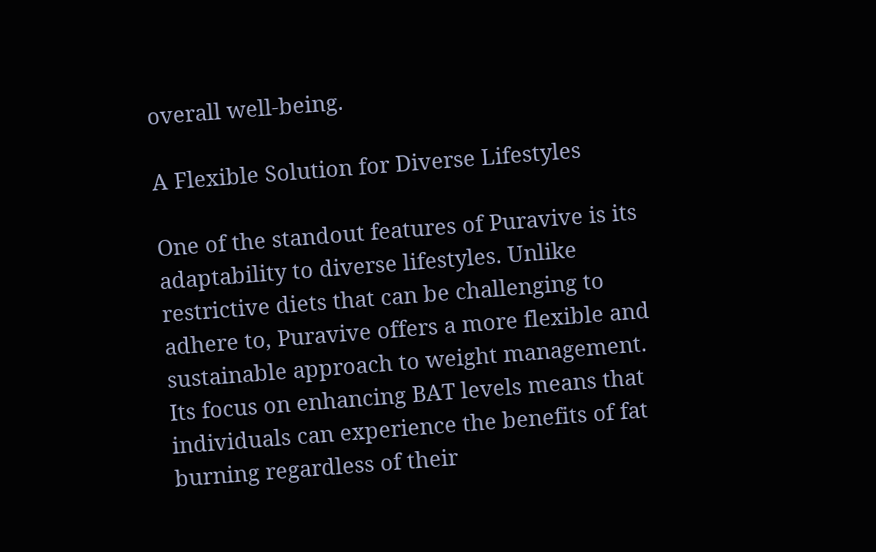overall well-being.

A Flexible Solution for Diverse Lifestyles

One of the standout features of Puravive is its adaptability to diverse lifestyles. Unlike restrictive diets that can be challenging to adhere to, Puravive offers a more flexible and sustainable approach to weight management. Its focus on enhancing BAT levels means that individuals can experience the benefits of fat burning regardless of their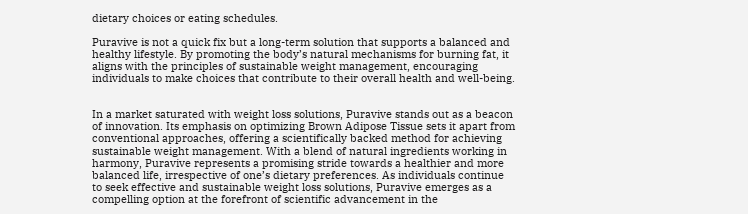dietary choices or eating schedules.

Puravive is not a quick fix but a long-term solution that supports a balanced and healthy lifestyle. By promoting the body’s natural mechanisms for burning fat, it aligns with the principles of sustainable weight management, encouraging individuals to make choices that contribute to their overall health and well-being.


In a market saturated with weight loss solutions, Puravive stands out as a beacon of innovation. Its emphasis on optimizing Brown Adipose Tissue sets it apart from conventional approaches, offering a scientifically backed method for achieving sustainable weight management. With a blend of natural ingredients working in harmony, Puravive represents a promising stride towards a healthier and more balanced life, irrespective of one’s dietary preferences. As individuals continue to seek effective and sustainable weight loss solutions, Puravive emerges as a compelling option at the forefront of scientific advancement in the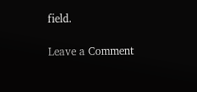field.

Leave a Comment